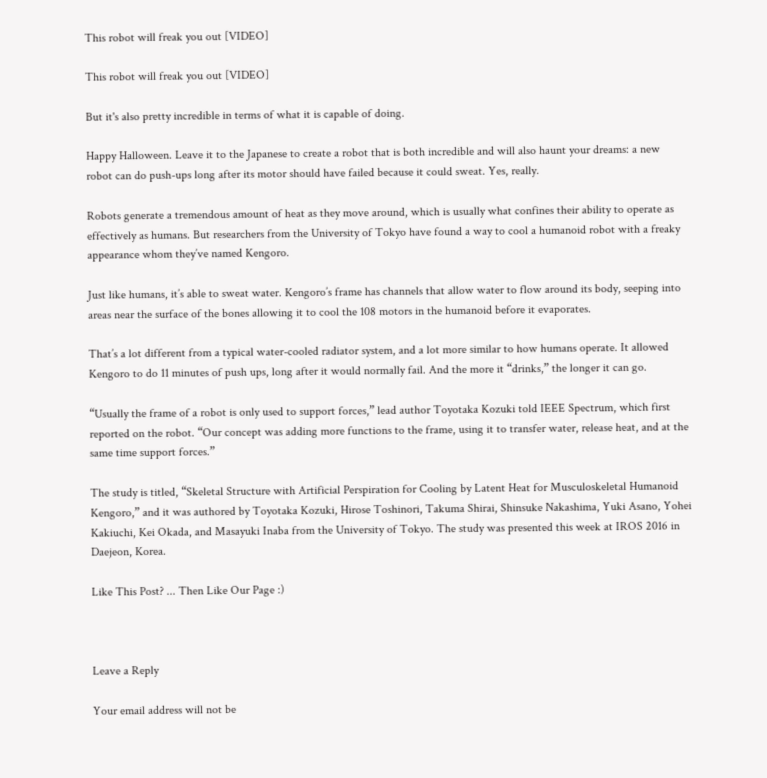This robot will freak you out [VIDEO]

This robot will freak you out [VIDEO]

But it's also pretty incredible in terms of what it is capable of doing.

Happy Halloween. Leave it to the Japanese to create a robot that is both incredible and will also haunt your dreams: a new robot can do push-ups long after its motor should have failed because it could sweat. Yes, really.

Robots generate a tremendous amount of heat as they move around, which is usually what confines their ability to operate as effectively as humans. But researchers from the University of Tokyo have found a way to cool a humanoid robot with a freaky appearance whom they’ve named Kengoro.

Just like humans, it’s able to sweat water. Kengoro’s frame has channels that allow water to flow around its body, seeping into areas near the surface of the bones allowing it to cool the 108 motors in the humanoid before it evaporates.

That’s a lot different from a typical water-cooled radiator system, and a lot more similar to how humans operate. It allowed Kengoro to do 11 minutes of push ups, long after it would normally fail. And the more it “drinks,” the longer it can go.

“Usually the frame of a robot is only used to support forces,” lead author Toyotaka Kozuki told IEEE Spectrum, which first reported on the robot. “Our concept was adding more functions to the frame, using it to transfer water, release heat, and at the same time support forces.”

The study is titled, “Skeletal Structure with Artificial Perspiration for Cooling by Latent Heat for Musculoskeletal Humanoid Kengoro,” and it was authored by Toyotaka Kozuki, Hirose Toshinori, Takuma Shirai, Shinsuke Nakashima, Yuki Asano, Yohei Kakiuchi, Kei Okada, and Masayuki Inaba from the University of Tokyo. The study was presented this week at IROS 2016 in Daejeon, Korea.

Like This Post? ... Then Like Our Page :)



Leave a Reply

Your email address will not be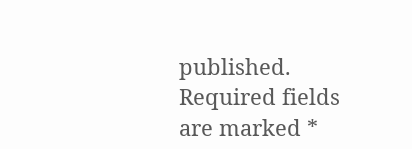published. Required fields are marked *